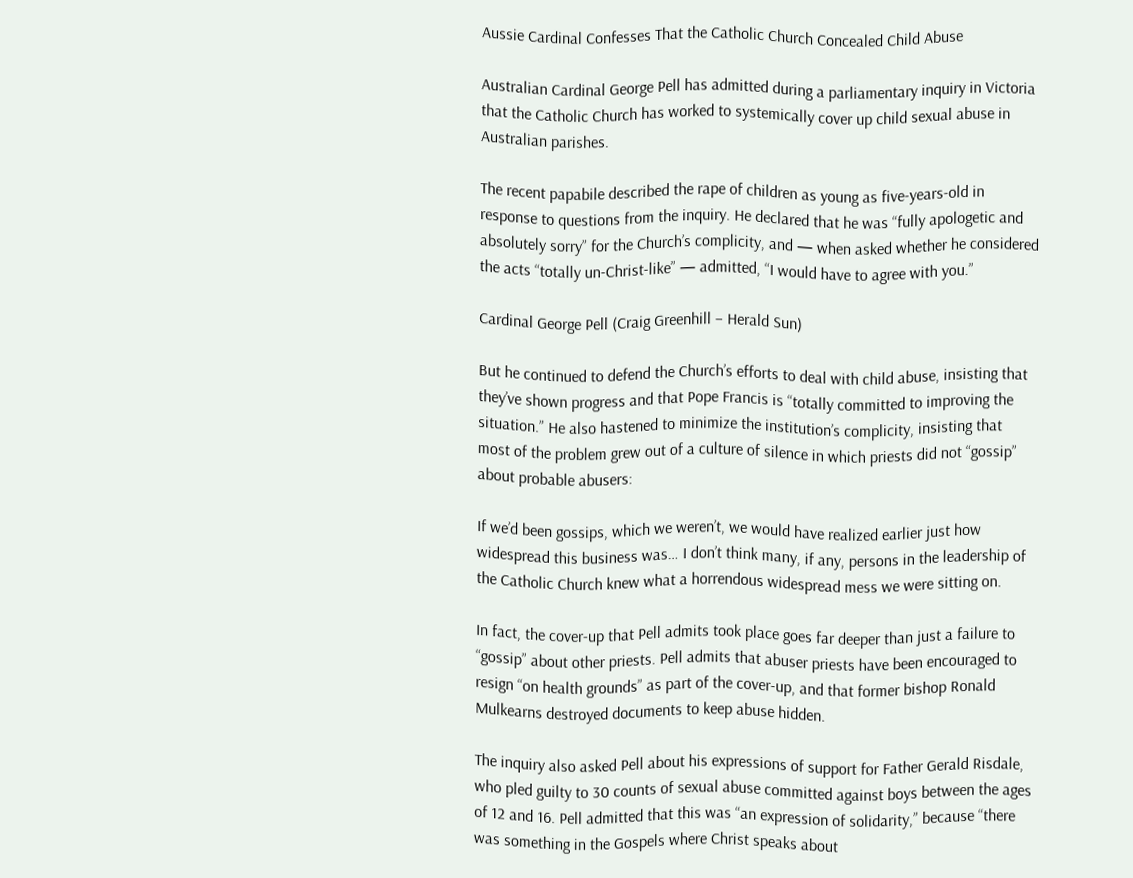Aussie Cardinal Confesses That the Catholic Church Concealed Child Abuse

Australian Cardinal George Pell has admitted during a parliamentary inquiry in Victoria that the Catholic Church has worked to systemically cover up child sexual abuse in Australian parishes.

The recent papabile described the rape of children as young as five-years-old in response to questions from the inquiry. He declared that he was “fully apologetic and absolutely sorry” for the Church’s complicity, and — when asked whether he considered the acts “totally un-Christ-like” — admitted, “I would have to agree with you.”

Cardinal George Pell (Craig Greenhill – Herald Sun)

But he continued to defend the Church’s efforts to deal with child abuse, insisting that they’ve shown progress and that Pope Francis is “totally committed to improving the situation.” He also hastened to minimize the institution’s complicity, insisting that most of the problem grew out of a culture of silence in which priests did not “gossip” about probable abusers:

If we’d been gossips, which we weren’t, we would have realized earlier just how widespread this business was… I don’t think many, if any, persons in the leadership of the Catholic Church knew what a horrendous widespread mess we were sitting on.

In fact, the cover-up that Pell admits took place goes far deeper than just a failure to “gossip” about other priests. Pell admits that abuser priests have been encouraged to resign “on health grounds” as part of the cover-up, and that former bishop Ronald Mulkearns destroyed documents to keep abuse hidden.

The inquiry also asked Pell about his expressions of support for Father Gerald Risdale, who pled guilty to 30 counts of sexual abuse committed against boys between the ages of 12 and 16. Pell admitted that this was “an expression of solidarity,” because “there was something in the Gospels where Christ speaks about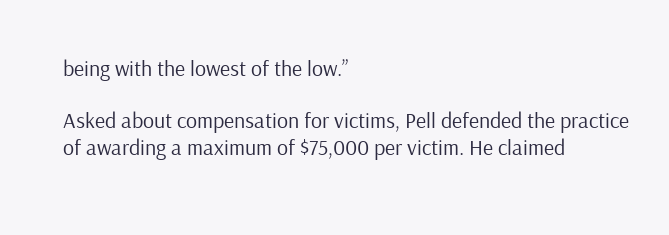being with the lowest of the low.”

Asked about compensation for victims, Pell defended the practice of awarding a maximum of $75,000 per victim. He claimed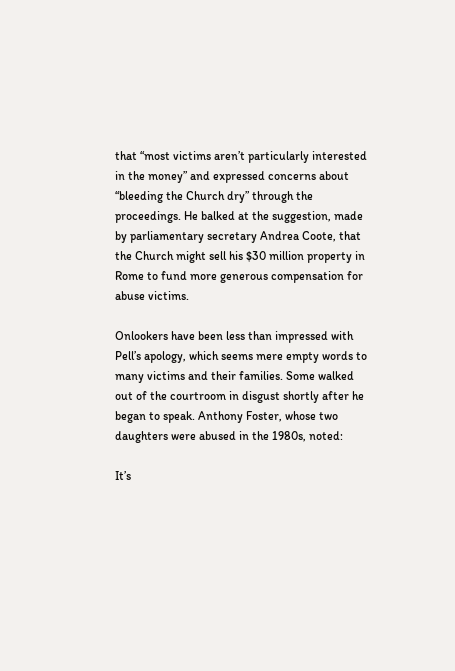that “most victims aren’t particularly interested in the money” and expressed concerns about “bleeding the Church dry” through the proceedings. He balked at the suggestion, made by parliamentary secretary Andrea Coote, that the Church might sell his $30 million property in Rome to fund more generous compensation for abuse victims.

Onlookers have been less than impressed with Pell’s apology, which seems mere empty words to many victims and their families. Some walked out of the courtroom in disgust shortly after he began to speak. Anthony Foster, whose two daughters were abused in the 1980s, noted:

It’s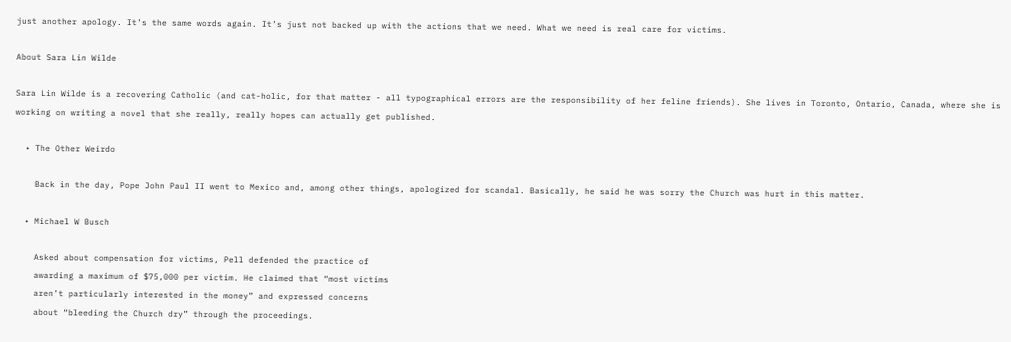just another apology. It’s the same words again. It’s just not backed up with the actions that we need. What we need is real care for victims.

About Sara Lin Wilde

Sara Lin Wilde is a recovering Catholic (and cat-holic, for that matter - all typographical errors are the responsibility of her feline friends). She lives in Toronto, Ontario, Canada, where she is working on writing a novel that she really, really hopes can actually get published.

  • The Other Weirdo

    Back in the day, Pope John Paul II went to Mexico and, among other things, apologized for scandal. Basically, he said he was sorry the Church was hurt in this matter.

  • Michael W Busch

    Asked about compensation for victims, Pell defended the practice of
    awarding a maximum of $75,000 per victim. He claimed that “most victims
    aren’t particularly interested in the money” and expressed concerns
    about “bleeding the Church dry” through the proceedings.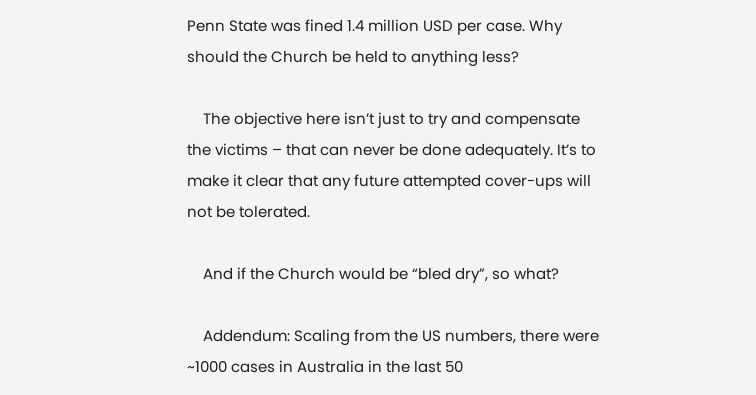Penn State was fined 1.4 million USD per case. Why should the Church be held to anything less?

    The objective here isn’t just to try and compensate the victims – that can never be done adequately. It’s to make it clear that any future attempted cover-ups will not be tolerated.

    And if the Church would be “bled dry”, so what?

    Addendum: Scaling from the US numbers, there were ~1000 cases in Australia in the last 50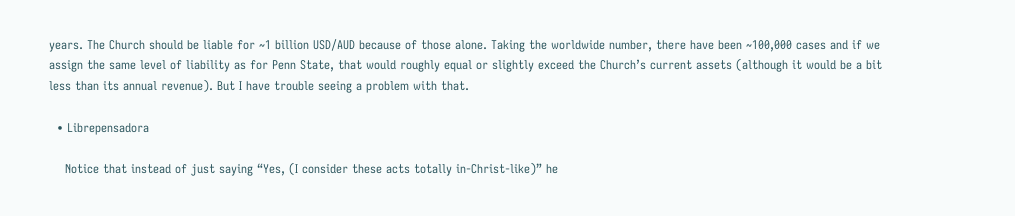years. The Church should be liable for ~1 billion USD/AUD because of those alone. Taking the worldwide number, there have been ~100,000 cases and if we assign the same level of liability as for Penn State, that would roughly equal or slightly exceed the Church’s current assets (although it would be a bit less than its annual revenue). But I have trouble seeing a problem with that.

  • Librepensadora

    Notice that instead of just saying “Yes, (I consider these acts totally in-Christ-like)” he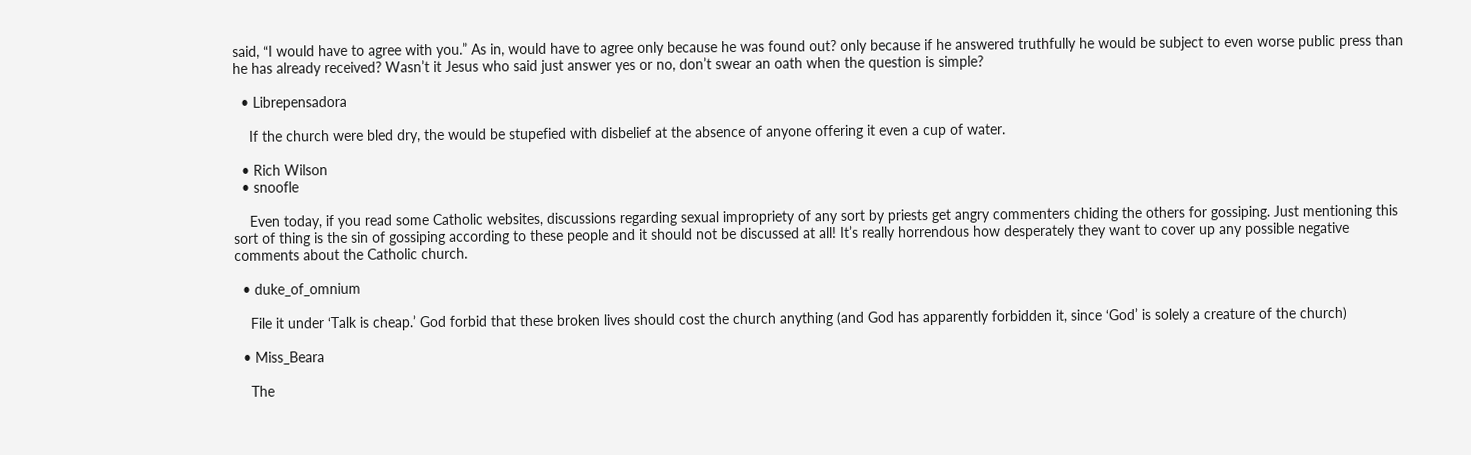said, “I would have to agree with you.” As in, would have to agree only because he was found out? only because if he answered truthfully he would be subject to even worse public press than he has already received? Wasn’t it Jesus who said just answer yes or no, don’t swear an oath when the question is simple?

  • Librepensadora

    If the church were bled dry, the would be stupefied with disbelief at the absence of anyone offering it even a cup of water.

  • Rich Wilson
  • snoofle

    Even today, if you read some Catholic websites, discussions regarding sexual impropriety of any sort by priests get angry commenters chiding the others for gossiping. Just mentioning this sort of thing is the sin of gossiping according to these people and it should not be discussed at all! It’s really horrendous how desperately they want to cover up any possible negative comments about the Catholic church.

  • duke_of_omnium

    File it under ‘Talk is cheap.’ God forbid that these broken lives should cost the church anything (and God has apparently forbidden it, since ‘God’ is solely a creature of the church)

  • Miss_Beara

    The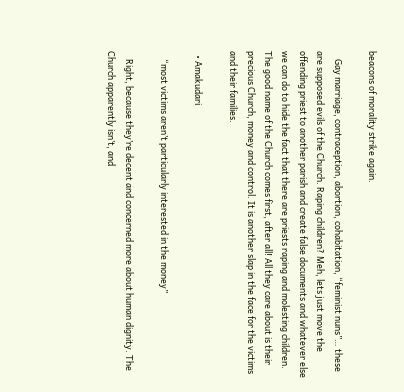beacons of morality strike again.

    Gay marriage, contraception, abortion, cohabitation, “feminist nuns”… these are supposed evils of the Church. Raping children? Meh, lets just move the offending priest to another parish and create false documents and whatever else we can do to hide the fact that there are priests raping and molesting children. The good name of the Church comes first, after all! All they care about is their precious Church, money and control. It is another slap in the face for the victims and their families.

  • Amakudari

    “most victims aren’t particularly interested in the money”

    Right, because they’re decent and concerned more about human dignity. The Church apparently isn’t, and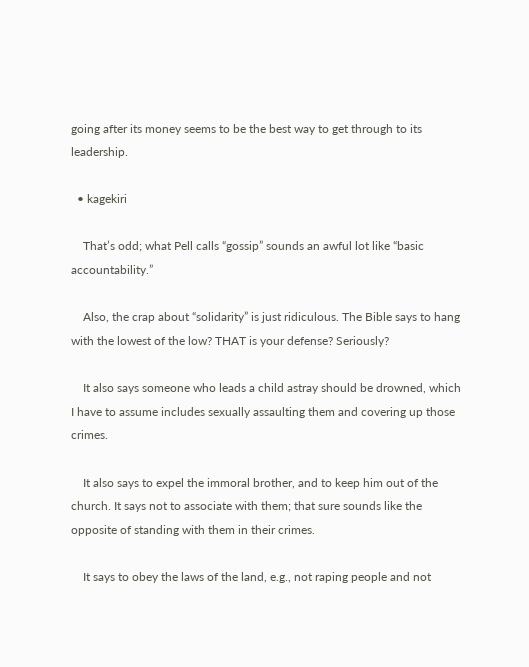going after its money seems to be the best way to get through to its leadership.

  • kagekiri

    That’s odd; what Pell calls “gossip” sounds an awful lot like “basic accountability.”

    Also, the crap about “solidarity” is just ridiculous. The Bible says to hang with the lowest of the low? THAT is your defense? Seriously?

    It also says someone who leads a child astray should be drowned, which I have to assume includes sexually assaulting them and covering up those crimes.

    It also says to expel the immoral brother, and to keep him out of the church. It says not to associate with them; that sure sounds like the opposite of standing with them in their crimes.

    It says to obey the laws of the land, e.g., not raping people and not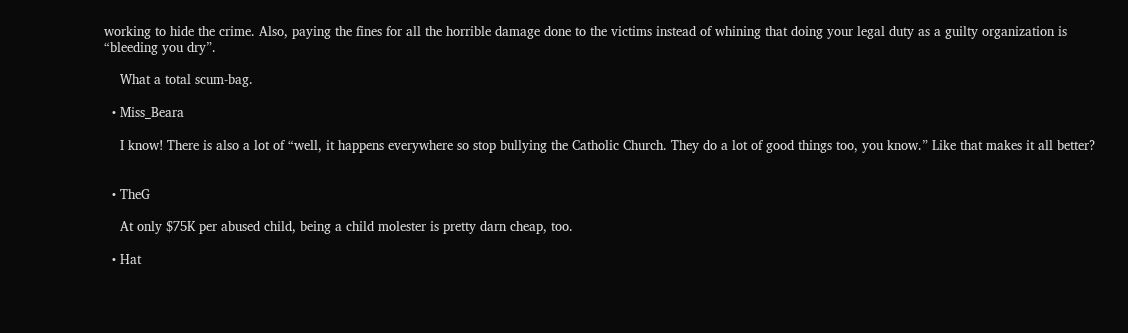working to hide the crime. Also, paying the fines for all the horrible damage done to the victims instead of whining that doing your legal duty as a guilty organization is “bleeding you dry”.

    What a total scum-bag.

  • Miss_Beara

    I know! There is also a lot of “well, it happens everywhere so stop bullying the Catholic Church. They do a lot of good things too, you know.” Like that makes it all better?


  • TheG

    At only $75K per abused child, being a child molester is pretty darn cheap, too.

  • Hat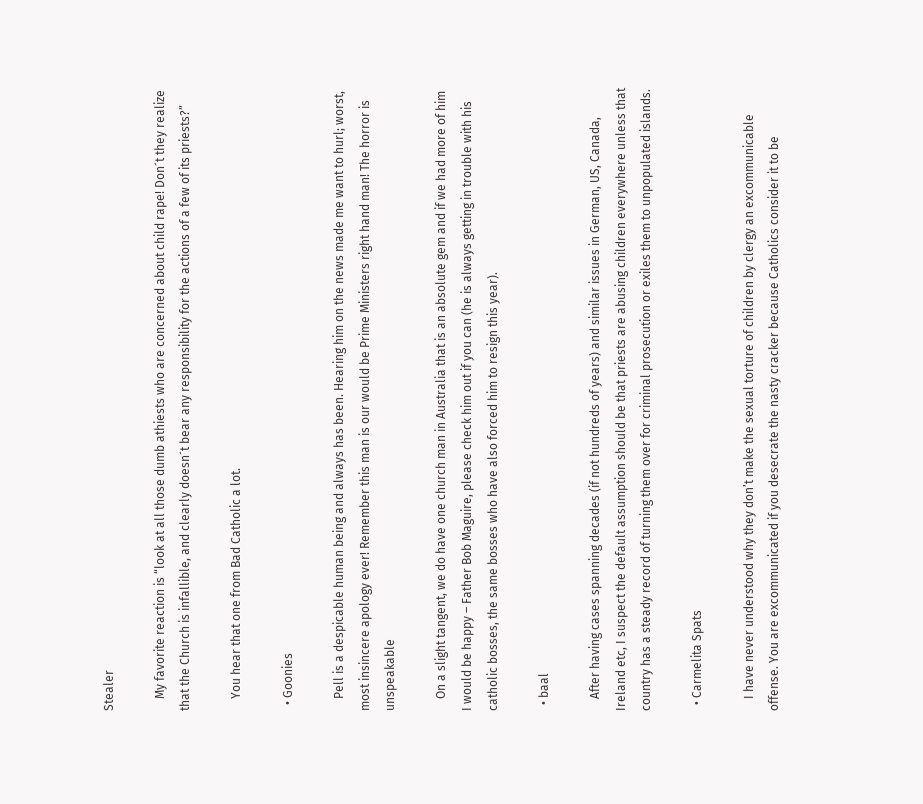Stealer

    My favorite reaction is “look at all those dumb athiests who are concerned about child rape! Don´t they realize that the Church is infallible, and clearly doesn´t bear any responsibility for the actions of a few of its priests?”

    You hear that one from Bad Catholic a lot.

  • Goonies

    Pell is a despicable human being and always has been. Hearing him on the news made me want to hurl; worst, most insincere apology ever! Remember this man is our would be Prime Ministers right hand man! The horror is unspeakable

    On a slight tangent, we do have one church man in Australia that is an absolute gem and if we had more of him I would be happy – Father Bob Maguire, please check him out if you can (he is always getting in trouble with his catholic bosses, the same bosses who have also forced him to resign this year).

  • baal

    After having cases spanning decades (if not hundreds of years) and similar issues in German, US, Canada, Ireland etc, I suspect the default assumption should be that priests are abusing children everywhere unless that country has a steady record of turning them over for criminal prosecution or exiles them to unpopulated islands.

  • Carmelita Spats

    I have never understood why they don’t make the sexual torture of children by clergy an excommunicable offense. You are excommunicated if you desecrate the nasty cracker because Catholics consider it to be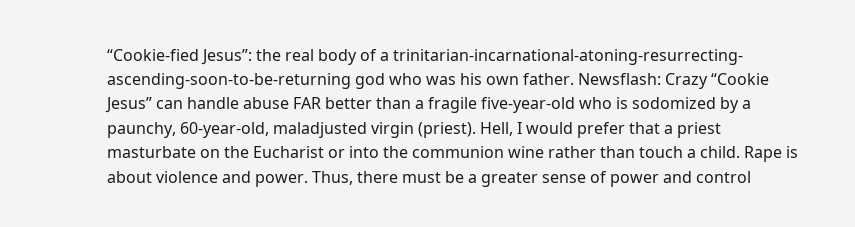“Cookie-fied Jesus”: the real body of a trinitarian-incarnational-atoning-resurrecting-ascending-soon-to-be-returning god who was his own father. Newsflash: Crazy “Cookie Jesus” can handle abuse FAR better than a fragile five-year-old who is sodomized by a paunchy, 60-year-old, maladjusted virgin (priest). Hell, I would prefer that a priest masturbate on the Eucharist or into the communion wine rather than touch a child. Rape is about violence and power. Thus, there must be a greater sense of power and control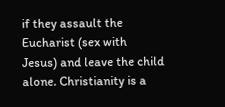if they assault the Eucharist (sex with Jesus) and leave the child alone. Christianity is a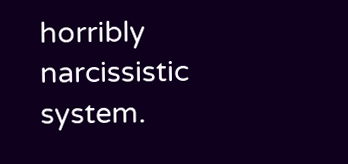horribly narcissistic system.